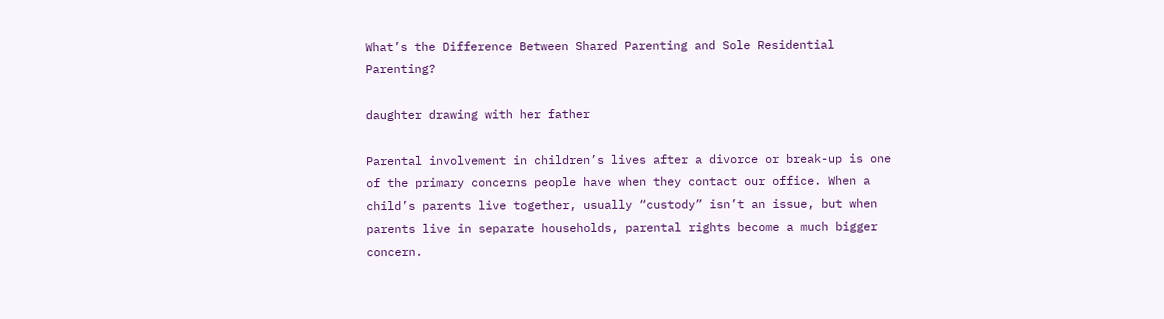What’s the Difference Between Shared Parenting and Sole Residential Parenting?

daughter drawing with her father

Parental involvement in children’s lives after a divorce or break-up is one of the primary concerns people have when they contact our office. When a child’s parents live together, usually “custody” isn’t an issue, but when parents live in separate households, parental rights become a much bigger concern.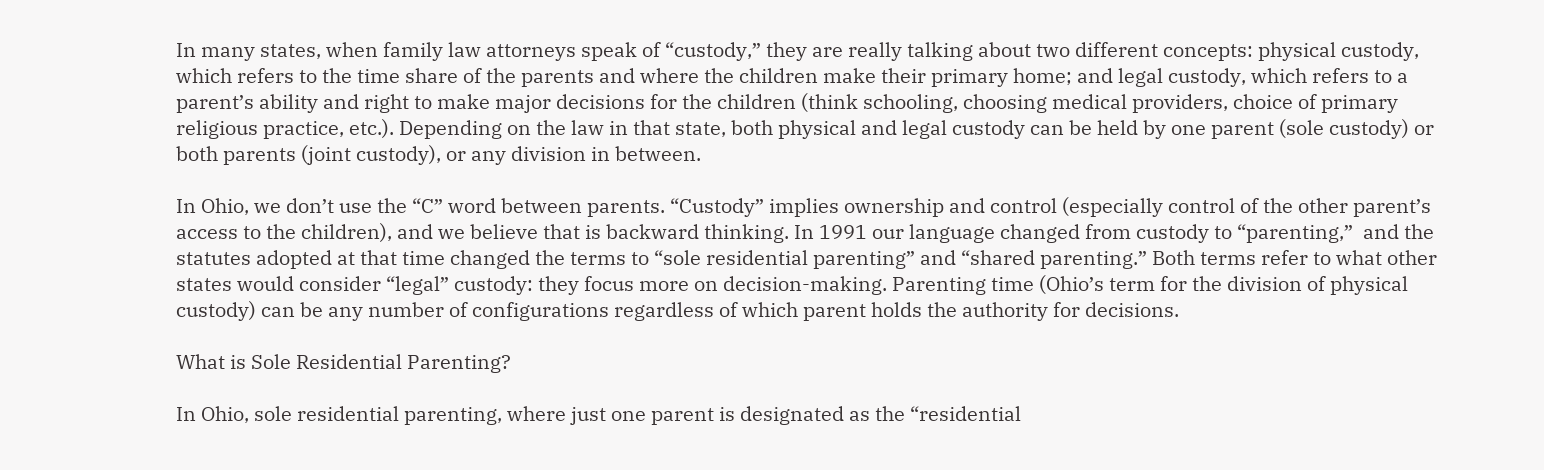In many states, when family law attorneys speak of “custody,” they are really talking about two different concepts: physical custody, which refers to the time share of the parents and where the children make their primary home; and legal custody, which refers to a  parent’s ability and right to make major decisions for the children (think schooling, choosing medical providers, choice of primary religious practice, etc.). Depending on the law in that state, both physical and legal custody can be held by one parent (sole custody) or both parents (joint custody), or any division in between.

In Ohio, we don’t use the “C” word between parents. “Custody” implies ownership and control (especially control of the other parent’s access to the children), and we believe that is backward thinking. In 1991 our language changed from custody to “parenting,”  and the statutes adopted at that time changed the terms to “sole residential parenting” and “shared parenting.” Both terms refer to what other states would consider “legal” custody: they focus more on decision-making. Parenting time (Ohio’s term for the division of physical custody) can be any number of configurations regardless of which parent holds the authority for decisions.

What is Sole Residential Parenting?

In Ohio, sole residential parenting, where just one parent is designated as the “residential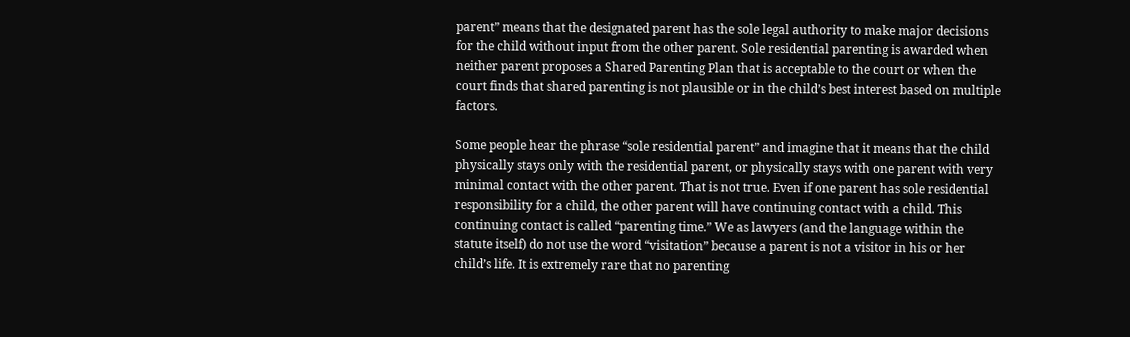parent” means that the designated parent has the sole legal authority to make major decisions for the child without input from the other parent. Sole residential parenting is awarded when neither parent proposes a Shared Parenting Plan that is acceptable to the court or when the court finds that shared parenting is not plausible or in the child’s best interest based on multiple factors.

Some people hear the phrase “sole residential parent” and imagine that it means that the child physically stays only with the residential parent, or physically stays with one parent with very minimal contact with the other parent. That is not true. Even if one parent has sole residential responsibility for a child, the other parent will have continuing contact with a child. This continuing contact is called “parenting time.” We as lawyers (and the language within the statute itself) do not use the word “visitation” because a parent is not a visitor in his or her child’s life. It is extremely rare that no parenting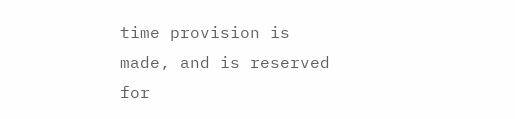time provision is made, and is reserved for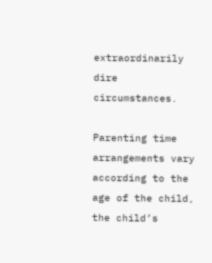extraordinarily dire circumstances.

Parenting time arrangements vary according to the age of the child, the child’s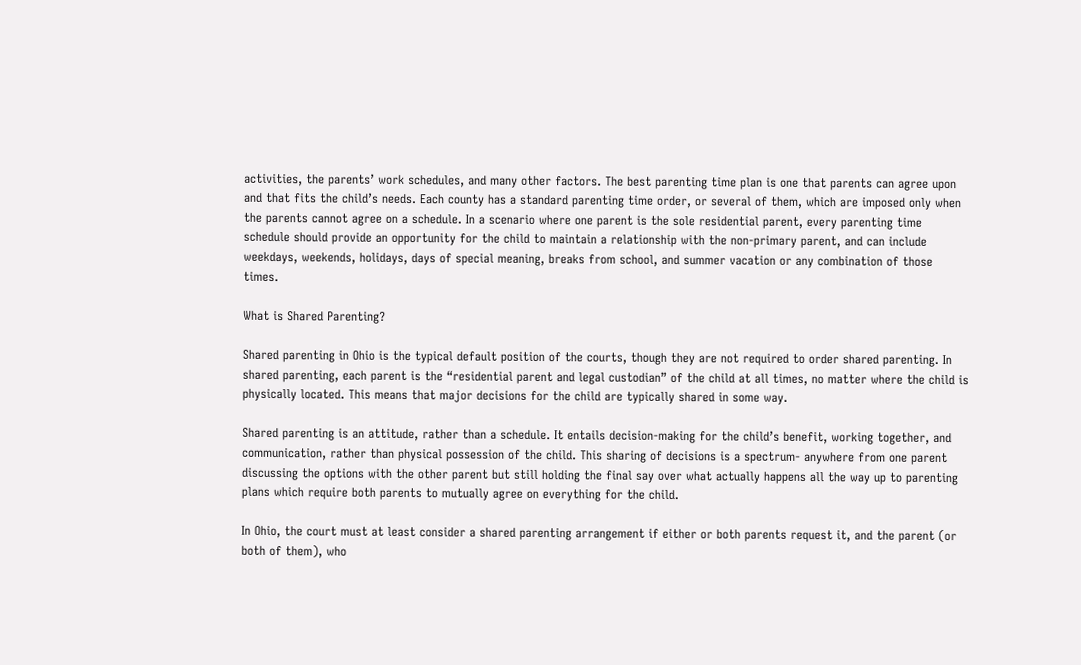activities, the parents’ work schedules, and many other factors. The best parenting time plan is one that parents can agree upon and that fits the child’s needs. Each county has a standard parenting time order, or several of them, which are imposed only when the parents cannot agree on a schedule. In a scenario where one parent is the sole residential parent, every parenting time schedule should provide an opportunity for the child to maintain a relationship with the non-primary parent, and can include weekdays, weekends, holidays, days of special meaning, breaks from school, and summer vacation or any combination of those times.

What is Shared Parenting?

Shared parenting in Ohio is the typical default position of the courts, though they are not required to order shared parenting. In shared parenting, each parent is the “residential parent and legal custodian” of the child at all times, no matter where the child is physically located. This means that major decisions for the child are typically shared in some way.

Shared parenting is an attitude, rather than a schedule. It entails decision-making for the child’s benefit, working together, and communication, rather than physical possession of the child. This sharing of decisions is a spectrum- anywhere from one parent discussing the options with the other parent but still holding the final say over what actually happens all the way up to parenting plans which require both parents to mutually agree on everything for the child.

In Ohio, the court must at least consider a shared parenting arrangement if either or both parents request it, and the parent (or both of them), who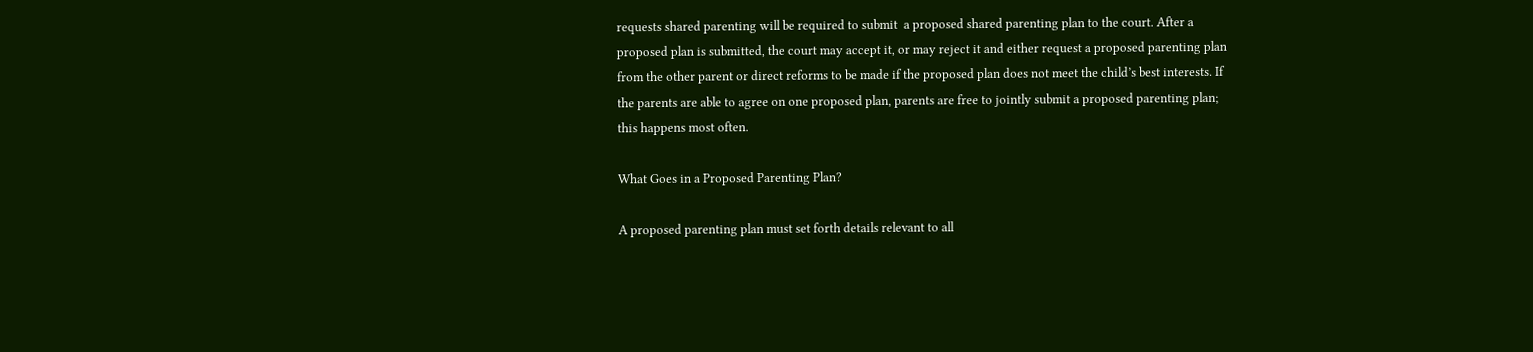requests shared parenting will be required to submit  a proposed shared parenting plan to the court. After a proposed plan is submitted, the court may accept it, or may reject it and either request a proposed parenting plan from the other parent or direct reforms to be made if the proposed plan does not meet the child’s best interests. If the parents are able to agree on one proposed plan, parents are free to jointly submit a proposed parenting plan; this happens most often.

What Goes in a Proposed Parenting Plan?

A proposed parenting plan must set forth details relevant to all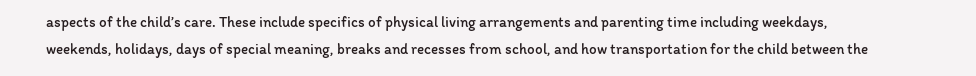aspects of the child’s care. These include specifics of physical living arrangements and parenting time including weekdays, weekends, holidays, days of special meaning, breaks and recesses from school, and how transportation for the child between the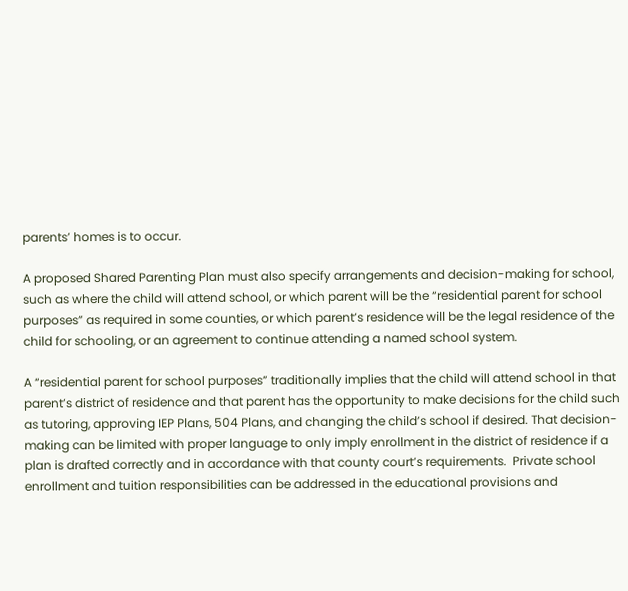parents’ homes is to occur.

A proposed Shared Parenting Plan must also specify arrangements and decision-making for school, such as where the child will attend school, or which parent will be the “residential parent for school purposes” as required in some counties, or which parent’s residence will be the legal residence of the child for schooling, or an agreement to continue attending a named school system.

A “residential parent for school purposes” traditionally implies that the child will attend school in that parent’s district of residence and that parent has the opportunity to make decisions for the child such as tutoring, approving IEP Plans, 504 Plans, and changing the child’s school if desired. That decision-making can be limited with proper language to only imply enrollment in the district of residence if a plan is drafted correctly and in accordance with that county court’s requirements.  Private school enrollment and tuition responsibilities can be addressed in the educational provisions and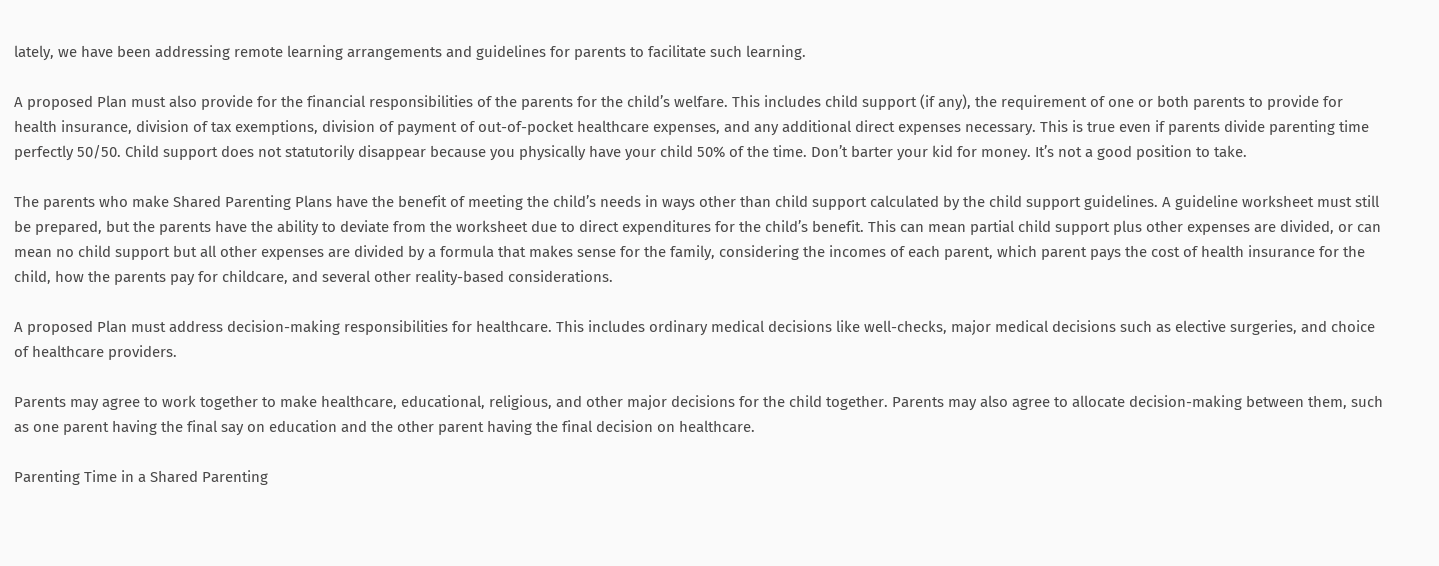lately, we have been addressing remote learning arrangements and guidelines for parents to facilitate such learning.

A proposed Plan must also provide for the financial responsibilities of the parents for the child’s welfare. This includes child support (if any), the requirement of one or both parents to provide for health insurance, division of tax exemptions, division of payment of out-of-pocket healthcare expenses, and any additional direct expenses necessary. This is true even if parents divide parenting time perfectly 50/50. Child support does not statutorily disappear because you physically have your child 50% of the time. Don’t barter your kid for money. It’s not a good position to take.

The parents who make Shared Parenting Plans have the benefit of meeting the child’s needs in ways other than child support calculated by the child support guidelines. A guideline worksheet must still be prepared, but the parents have the ability to deviate from the worksheet due to direct expenditures for the child’s benefit. This can mean partial child support plus other expenses are divided, or can mean no child support but all other expenses are divided by a formula that makes sense for the family, considering the incomes of each parent, which parent pays the cost of health insurance for the child, how the parents pay for childcare, and several other reality-based considerations.

A proposed Plan must address decision-making responsibilities for healthcare. This includes ordinary medical decisions like well-checks, major medical decisions such as elective surgeries, and choice of healthcare providers.

Parents may agree to work together to make healthcare, educational, religious, and other major decisions for the child together. Parents may also agree to allocate decision-making between them, such as one parent having the final say on education and the other parent having the final decision on healthcare.

Parenting Time in a Shared Parenting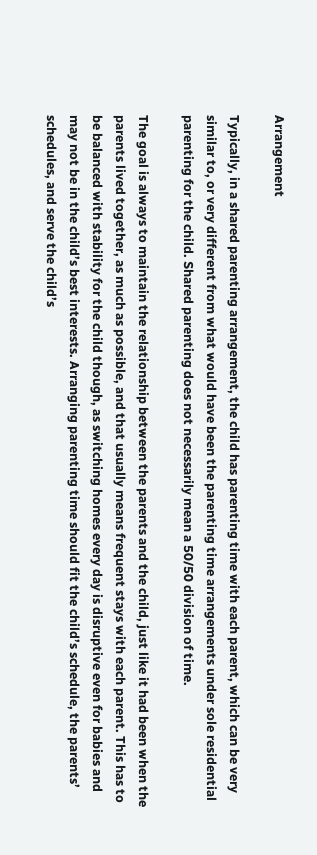Arrangement

Typically, in a shared parenting arrangement, the child has parenting time with each parent, which can be very similar to, or very different from what would have been the parenting time arrangements under sole residential parenting for the child. Shared parenting does not necessarily mean a 50/50 division of time.

The goal is always to maintain the relationship between the parents and the child, just like it had been when the parents lived together, as much as possible, and that usually means frequent stays with each parent. This has to be balanced with stability for the child though, as switching homes every day is disruptive even for babies and may not be in the child’s best interests. Arranging parenting time should fit the child’s schedule, the parents’ schedules, and serve the child’s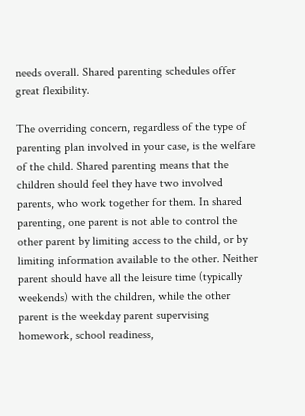needs overall. Shared parenting schedules offer great flexibility.

The overriding concern, regardless of the type of parenting plan involved in your case, is the welfare of the child. Shared parenting means that the children should feel they have two involved parents, who work together for them. In shared parenting, one parent is not able to control the other parent by limiting access to the child, or by limiting information available to the other. Neither parent should have all the leisure time (typically weekends) with the children, while the other parent is the weekday parent supervising homework, school readiness,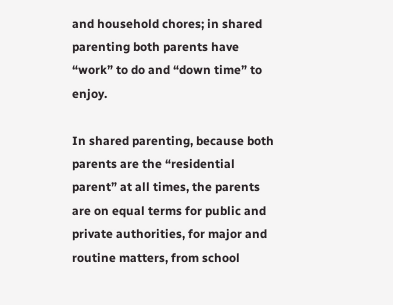and household chores; in shared parenting both parents have “work” to do and “down time” to enjoy.

In shared parenting, because both parents are the “residential parent” at all times, the parents are on equal terms for public and private authorities, for major and routine matters, from school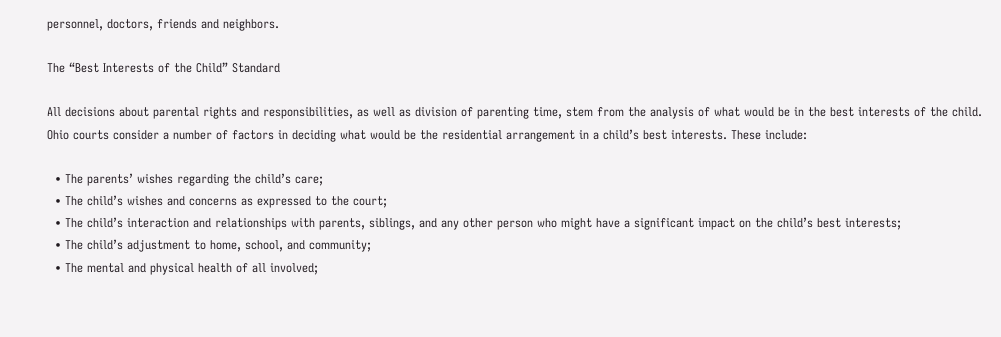personnel, doctors, friends and neighbors.

The “Best Interests of the Child” Standard

All decisions about parental rights and responsibilities, as well as division of parenting time, stem from the analysis of what would be in the best interests of the child. Ohio courts consider a number of factors in deciding what would be the residential arrangement in a child’s best interests. These include:

  • The parents’ wishes regarding the child’s care;
  • The child’s wishes and concerns as expressed to the court;
  • The child’s interaction and relationships with parents, siblings, and any other person who might have a significant impact on the child’s best interests;
  • The child’s adjustment to home, school, and community;
  • The mental and physical health of all involved;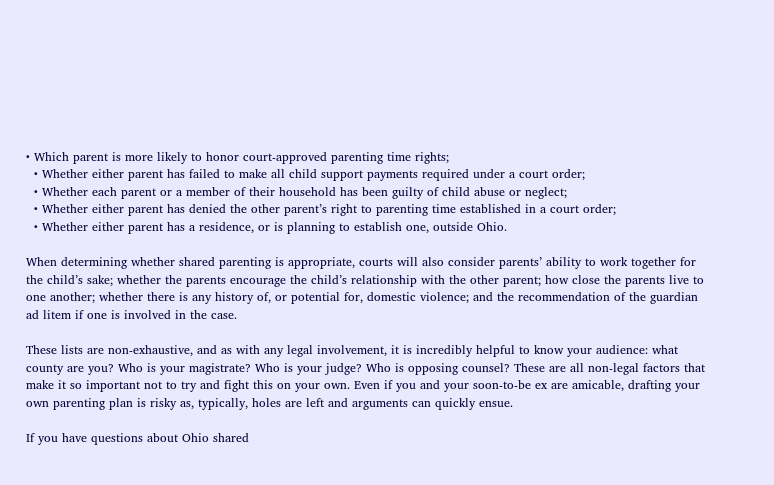• Which parent is more likely to honor court-approved parenting time rights;
  • Whether either parent has failed to make all child support payments required under a court order;
  • Whether each parent or a member of their household has been guilty of child abuse or neglect;
  • Whether either parent has denied the other parent’s right to parenting time established in a court order;
  • Whether either parent has a residence, or is planning to establish one, outside Ohio.

When determining whether shared parenting is appropriate, courts will also consider parents’ ability to work together for the child’s sake; whether the parents encourage the child’s relationship with the other parent; how close the parents live to one another; whether there is any history of, or potential for, domestic violence; and the recommendation of the guardian ad litem if one is involved in the case.

These lists are non-exhaustive, and as with any legal involvement, it is incredibly helpful to know your audience: what county are you? Who is your magistrate? Who is your judge? Who is opposing counsel? These are all non-legal factors that make it so important not to try and fight this on your own. Even if you and your soon-to-be ex are amicable, drafting your own parenting plan is risky as, typically, holes are left and arguments can quickly ensue.

If you have questions about Ohio shared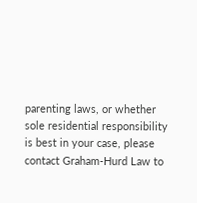parenting laws, or whether sole residential responsibility is best in your case, please contact Graham-Hurd Law to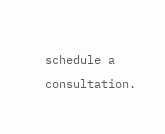schedule a consultation.